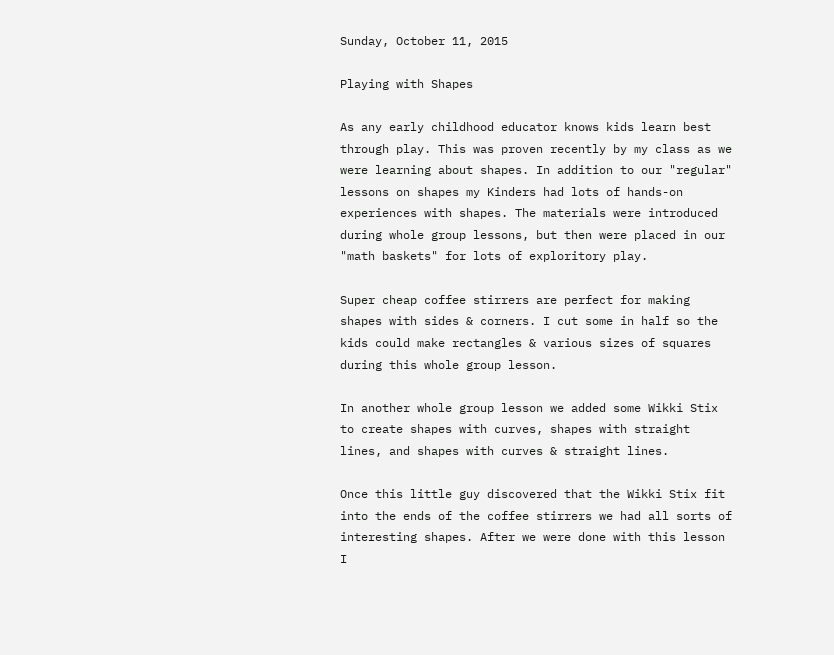Sunday, October 11, 2015

Playing with Shapes

As any early childhood educator knows kids learn best through play. This was proven recently by my class as we were learning about shapes. In addition to our "regular" lessons on shapes my Kinders had lots of hands-on experiences with shapes. The materials were introduced during whole group lessons, but then were placed in our "math baskets" for lots of exploritory play.

Super cheap coffee stirrers are perfect for making shapes with sides & corners. I cut some in half so the kids could make rectangles & various sizes of squares during this whole group lesson.

In another whole group lesson we added some Wikki Stix to create shapes with curves, shapes with straight lines, and shapes with curves & straight lines.

Once this little guy discovered that the Wikki Stix fit into the ends of the coffee stirrers we had all sorts of interesting shapes. After we were done with this lesson I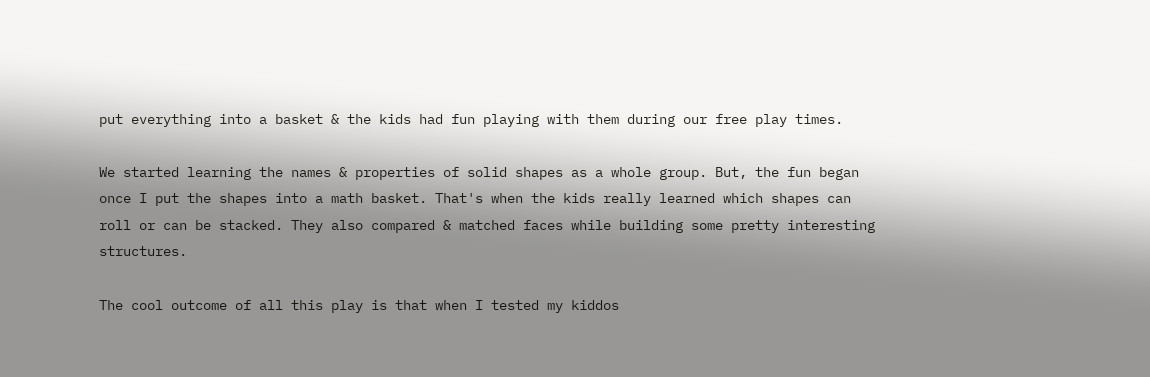put everything into a basket & the kids had fun playing with them during our free play times.

We started learning the names & properties of solid shapes as a whole group. But, the fun began once I put the shapes into a math basket. That's when the kids really learned which shapes can roll or can be stacked. They also compared & matched faces while building some pretty interesting structures.

The cool outcome of all this play is that when I tested my kiddos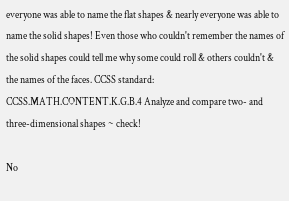everyone was able to name the flat shapes & nearly everyone was able to name the solid shapes! Even those who couldn't remember the names of the solid shapes could tell me why some could roll & others couldn't & the names of the faces. CCSS standard: CCSS.MATH.CONTENT.K.G.B.4 Analyze and compare two- and three-dimensional shapes ~ check!

No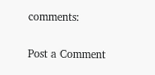comments:

Post a Comment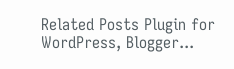Related Posts Plugin for WordPress, Blogger...